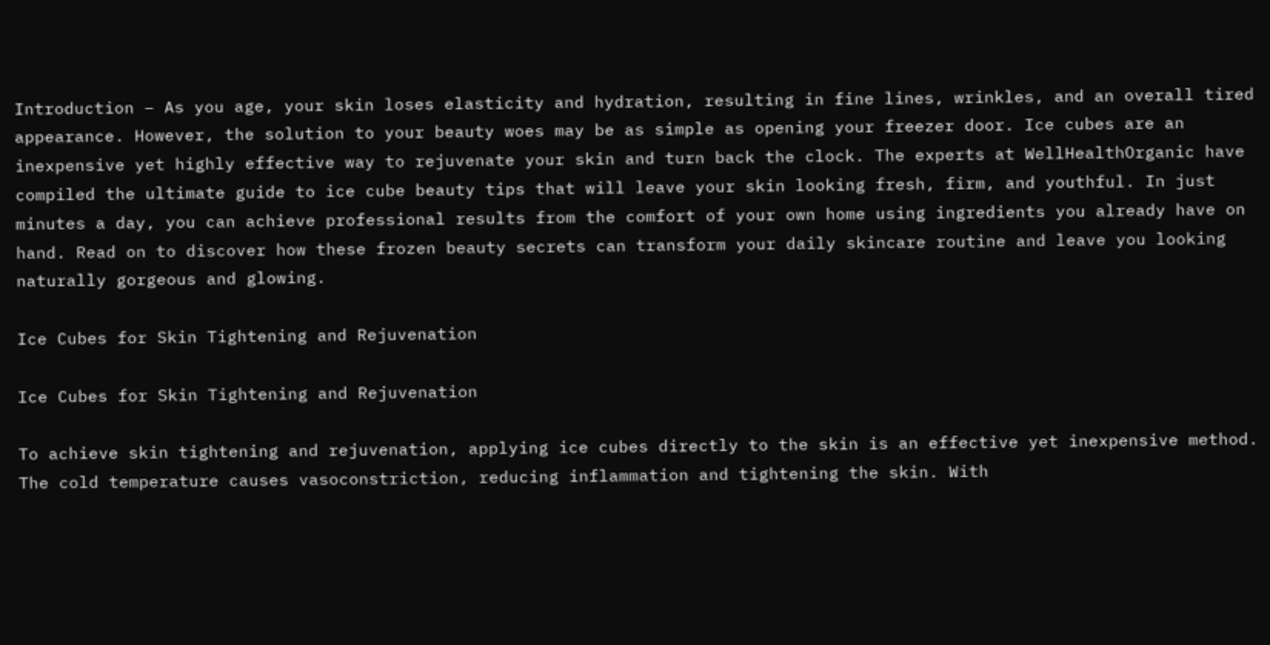Introduction – As you age, your skin loses elasticity and hydration, resulting in fine lines, wrinkles, and an overall tired appearance. However, the solution to your beauty woes may be as simple as opening your freezer door. Ice cubes are an inexpensive yet highly effective way to rejuvenate your skin and turn back the clock. The experts at WellHealthOrganic have compiled the ultimate guide to ice cube beauty tips that will leave your skin looking fresh, firm, and youthful. In just minutes a day, you can achieve professional results from the comfort of your own home using ingredients you already have on hand. Read on to discover how these frozen beauty secrets can transform your daily skincare routine and leave you looking naturally gorgeous and glowing.

Ice Cubes for Skin Tightening and Rejuvenation

Ice Cubes for Skin Tightening and Rejuvenation

To achieve skin tightening and rejuvenation, applying ice cubes directly to the skin is an effective yet inexpensive method. The cold temperature causes vasoconstriction, reducing inflammation and tightening the skin. With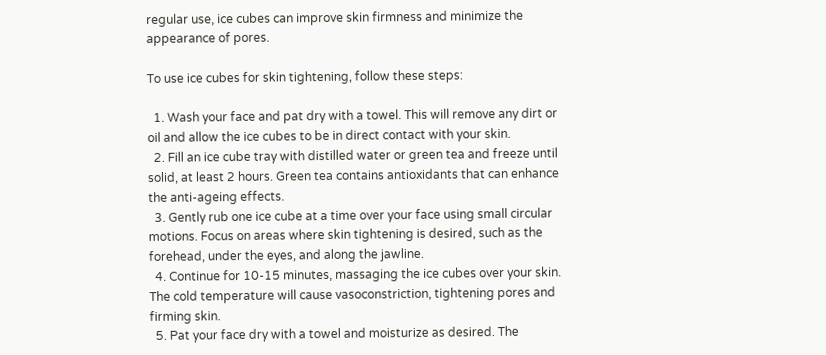regular use, ice cubes can improve skin firmness and minimize the appearance of pores.

To use ice cubes for skin tightening, follow these steps:

  1. Wash your face and pat dry with a towel. This will remove any dirt or oil and allow the ice cubes to be in direct contact with your skin.
  2. Fill an ice cube tray with distilled water or green tea and freeze until solid, at least 2 hours. Green tea contains antioxidants that can enhance the anti-ageing effects.
  3. Gently rub one ice cube at a time over your face using small circular motions. Focus on areas where skin tightening is desired, such as the forehead, under the eyes, and along the jawline.
  4. Continue for 10-15 minutes, massaging the ice cubes over your skin. The cold temperature will cause vasoconstriction, tightening pores and firming skin.
  5. Pat your face dry with a towel and moisturize as desired. The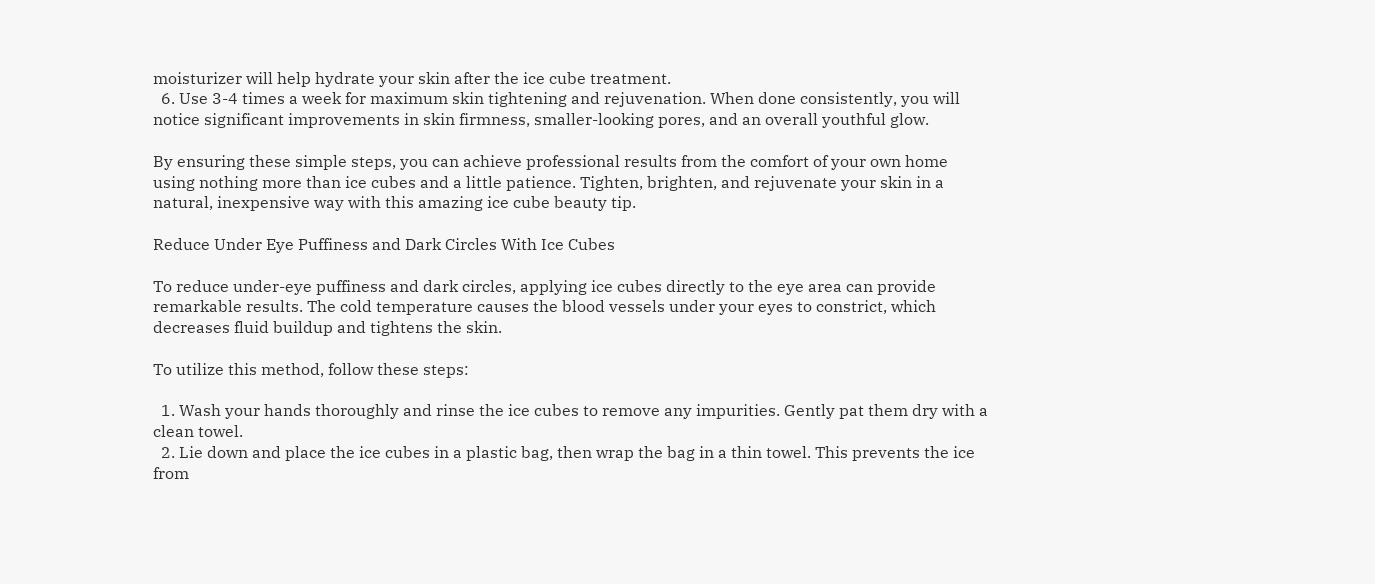moisturizer will help hydrate your skin after the ice cube treatment.
  6. Use 3-4 times a week for maximum skin tightening and rejuvenation. When done consistently, you will notice significant improvements in skin firmness, smaller-looking pores, and an overall youthful glow.

By ensuring these simple steps, you can achieve professional results from the comfort of your own home using nothing more than ice cubes and a little patience. Tighten, brighten, and rejuvenate your skin in a natural, inexpensive way with this amazing ice cube beauty tip.

Reduce Under Eye Puffiness and Dark Circles With Ice Cubes

To reduce under-eye puffiness and dark circles, applying ice cubes directly to the eye area can provide remarkable results. The cold temperature causes the blood vessels under your eyes to constrict, which decreases fluid buildup and tightens the skin.

To utilize this method, follow these steps:

  1. Wash your hands thoroughly and rinse the ice cubes to remove any impurities. Gently pat them dry with a clean towel.
  2. Lie down and place the ice cubes in a plastic bag, then wrap the bag in a thin towel. This prevents the ice from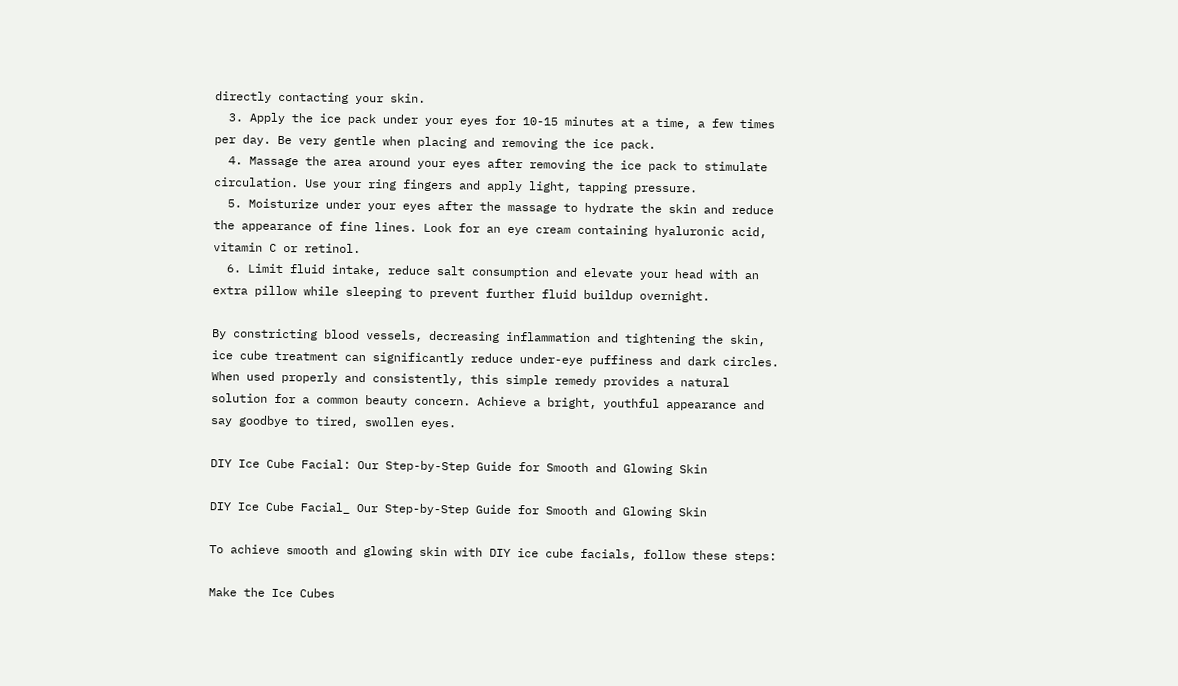directly contacting your skin.
  3. Apply the ice pack under your eyes for 10-15 minutes at a time, a few times per day. Be very gentle when placing and removing the ice pack.
  4. Massage the area around your eyes after removing the ice pack to stimulate circulation. Use your ring fingers and apply light, tapping pressure.
  5. Moisturize under your eyes after the massage to hydrate the skin and reduce the appearance of fine lines. Look for an eye cream containing hyaluronic acid, vitamin C or retinol.
  6. Limit fluid intake, reduce salt consumption and elevate your head with an extra pillow while sleeping to prevent further fluid buildup overnight.

By constricting blood vessels, decreasing inflammation and tightening the skin, ice cube treatment can significantly reduce under-eye puffiness and dark circles. When used properly and consistently, this simple remedy provides a natural solution for a common beauty concern. Achieve a bright, youthful appearance and say goodbye to tired, swollen eyes.

DIY Ice Cube Facial: Our Step-by-Step Guide for Smooth and Glowing Skin

DIY Ice Cube Facial_ Our Step-by-Step Guide for Smooth and Glowing Skin

To achieve smooth and glowing skin with DIY ice cube facials, follow these steps:

Make the Ice Cubes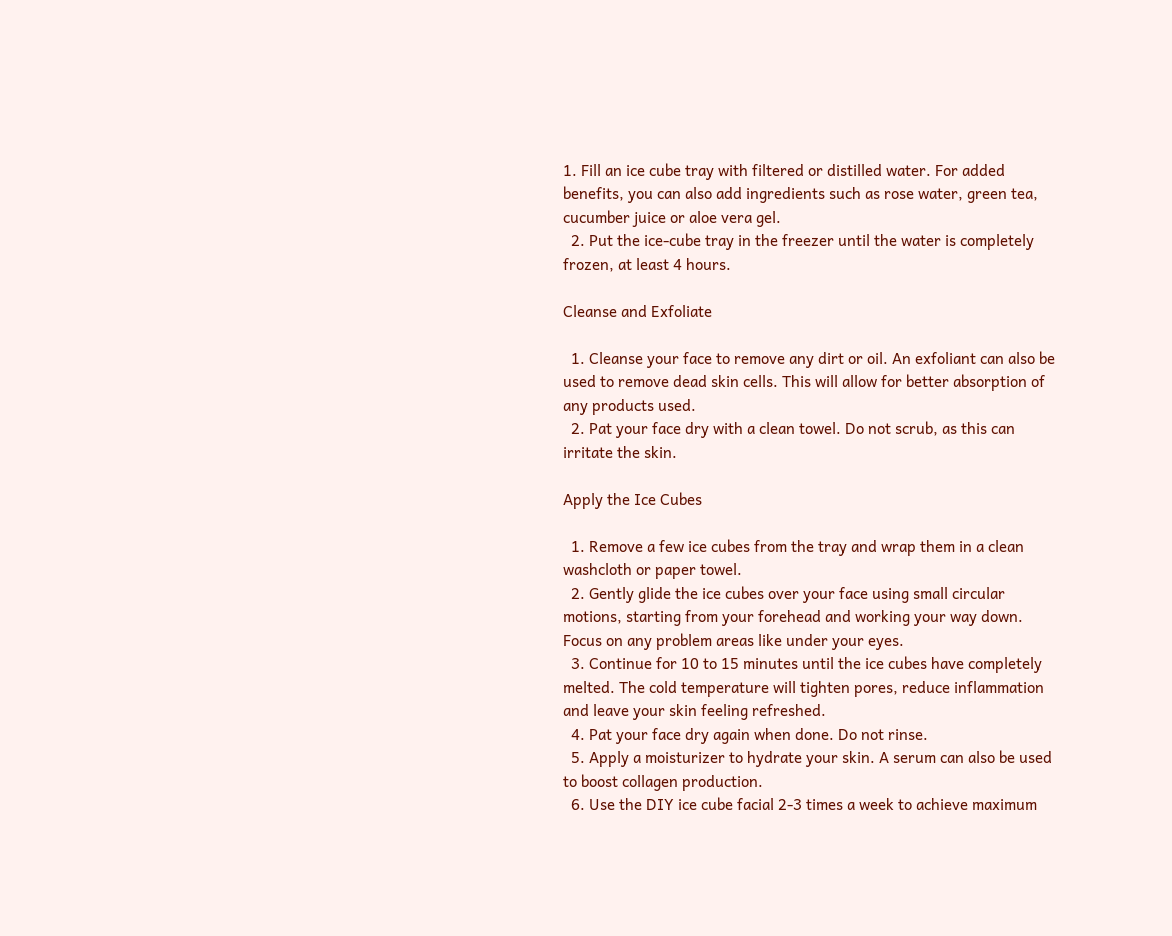1. Fill an ice cube tray with filtered or distilled water. For added benefits, you can also add ingredients such as rose water, green tea, cucumber juice or aloe vera gel.
  2. Put the ice-cube tray in the freezer until the water is completely frozen, at least 4 hours.

Cleanse and Exfoliate

  1. Cleanse your face to remove any dirt or oil. An exfoliant can also be used to remove dead skin cells. This will allow for better absorption of any products used.
  2. Pat your face dry with a clean towel. Do not scrub, as this can irritate the skin.

Apply the Ice Cubes

  1. Remove a few ice cubes from the tray and wrap them in a clean washcloth or paper towel.
  2. Gently glide the ice cubes over your face using small circular motions, starting from your forehead and working your way down. Focus on any problem areas like under your eyes.
  3. Continue for 10 to 15 minutes until the ice cubes have completely melted. The cold temperature will tighten pores, reduce inflammation and leave your skin feeling refreshed.
  4. Pat your face dry again when done. Do not rinse.
  5. Apply a moisturizer to hydrate your skin. A serum can also be used to boost collagen production.
  6. Use the DIY ice cube facial 2-3 times a week to achieve maximum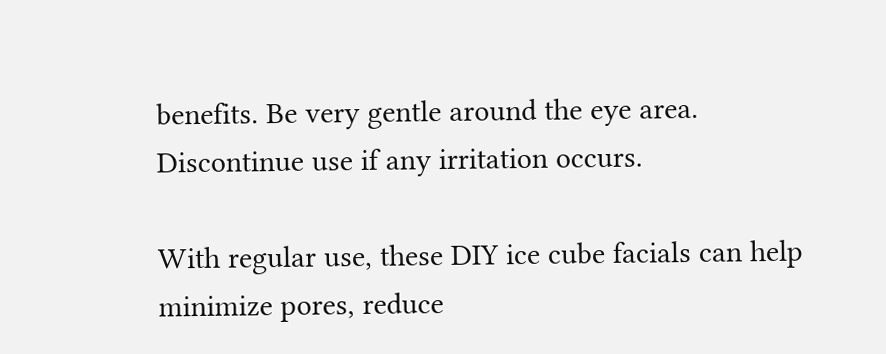benefits. Be very gentle around the eye area. Discontinue use if any irritation occurs.

With regular use, these DIY ice cube facials can help minimize pores, reduce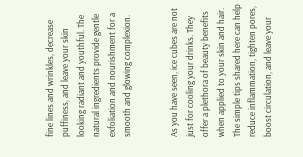fine lines and wrinkles, decrease puffiness, and leave your skin looking radiant and youthful. The natural ingredients provide gentle exfoliation and nourishment for a smooth and glowing complexion.


As you have seen, ice cubes are not just for cooling your drinks. They offer a plethora of beauty benefits when applied to your skin and hair. The simple tips shared here can help reduce inflammation, tighten pores, boost circulation, and leave your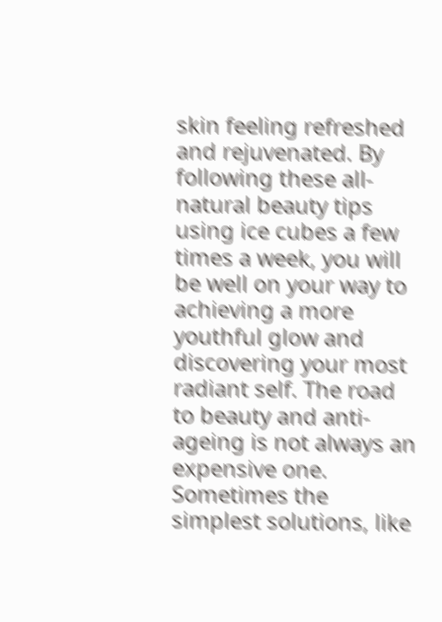skin feeling refreshed and rejuvenated. By following these all-natural beauty tips using ice cubes a few times a week, you will be well on your way to achieving a more youthful glow and discovering your most radiant self. The road to beauty and anti-ageing is not always an expensive one. Sometimes the simplest solutions, like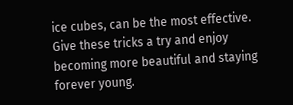ice cubes, can be the most effective. Give these tricks a try and enjoy becoming more beautiful and staying forever young.